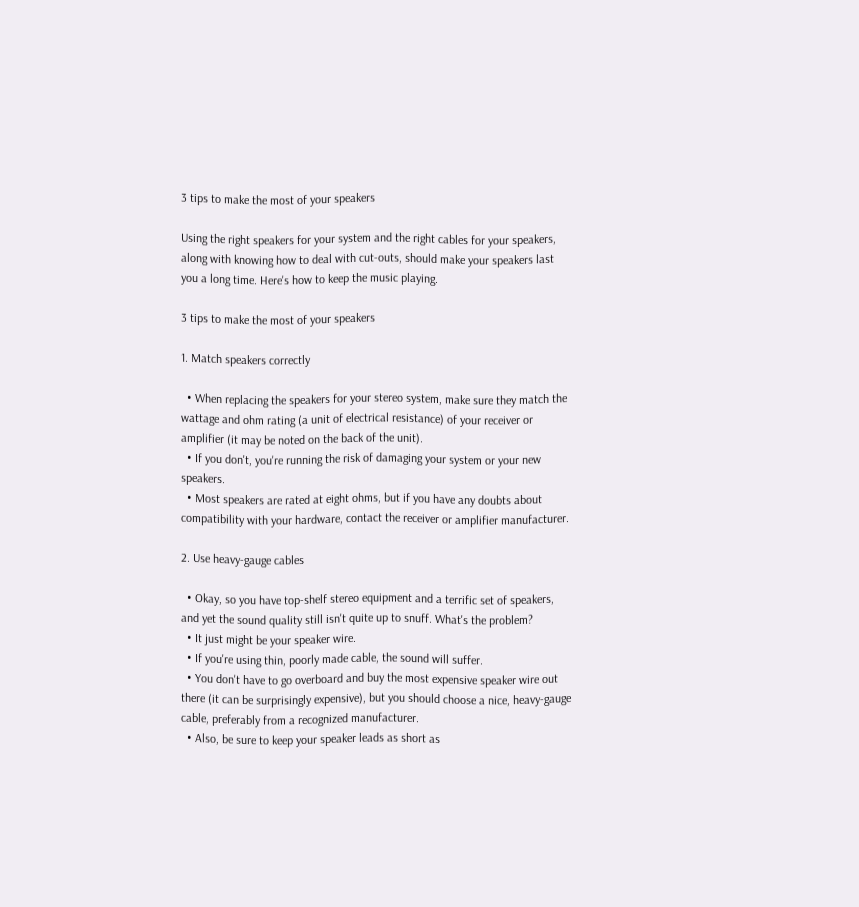3 tips to make the most of your speakers

Using the right speakers for your system and the right cables for your speakers, along with knowing how to deal with cut-outs, should make your speakers last you a long time. Here's how to keep the music playing.

3 tips to make the most of your speakers

1. Match speakers correctly

  • When replacing the speakers for your stereo system, make sure they match the wattage and ohm rating (a unit of electrical resistance) of your receiver or amplifier (it may be noted on the back of the unit).
  • If you don't, you're running the risk of damaging your system or your new speakers.
  • Most speakers are rated at eight ohms, but if you have any doubts about compatibility with your hardware, contact the receiver or amplifier manufacturer.

2. Use heavy-gauge cables

  • Okay, so you have top-shelf stereo equipment and a terrific set of speakers, and yet the sound quality still isn't quite up to snuff. What's the problem?
  • It just might be your speaker wire.
  • If you're using thin, poorly made cable, the sound will suffer.
  • You don't have to go overboard and buy the most expensive speaker wire out there (it can be surprisingly expensive), but you should choose a nice, heavy-gauge cable, preferably from a recognized manufacturer.
  • Also, be sure to keep your speaker leads as short as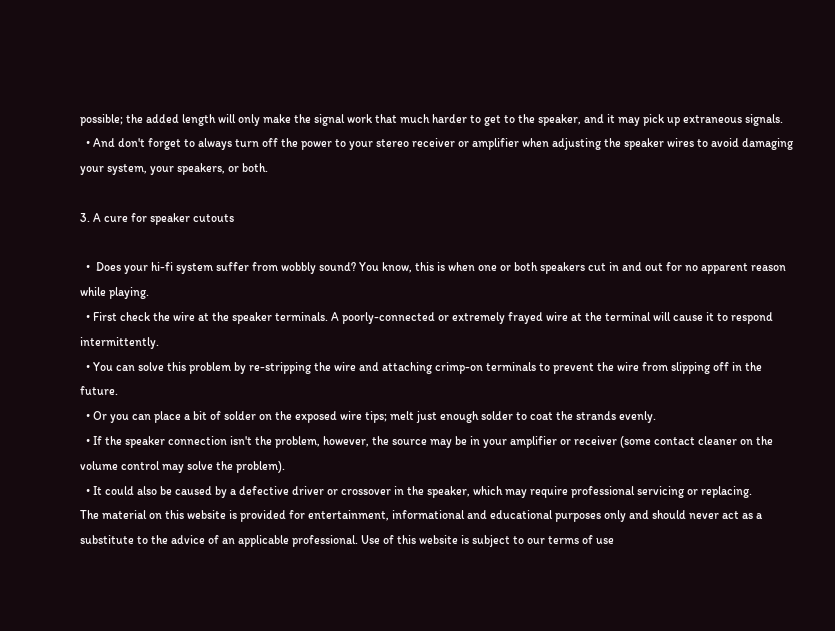possible; the added length will only make the signal work that much harder to get to the speaker, and it may pick up extraneous signals.
  • And don't forget to always turn off the power to your stereo receiver or amplifier when adjusting the speaker wires to avoid damaging your system, your speakers, or both.

3. A cure for speaker cutouts

  •  Does your hi-fi system suffer from wobbly sound? You know, this is when one or both speakers cut in and out for no apparent reason while playing.
  • First check the wire at the speaker terminals. A poorly-connected or extremely frayed wire at the terminal will cause it to respond intermittently.
  • You can solve this problem by re-stripping the wire and attaching crimp-on terminals to prevent the wire from slipping off in the future.
  • Or you can place a bit of solder on the exposed wire tips; melt just enough solder to coat the strands evenly.
  • If the speaker connection isn't the problem, however, the source may be in your amplifier or receiver (some contact cleaner on the volume control may solve the problem).
  • It could also be caused by a defective driver or crossover in the speaker, which may require professional servicing or replacing.
The material on this website is provided for entertainment, informational and educational purposes only and should never act as a substitute to the advice of an applicable professional. Use of this website is subject to our terms of use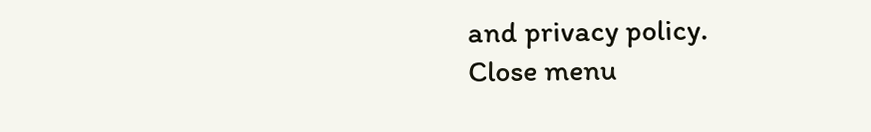and privacy policy.
Close menu